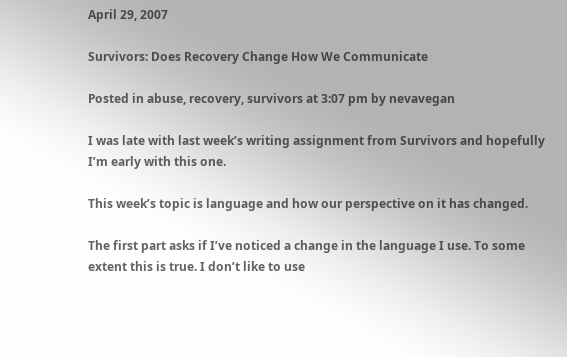April 29, 2007

Survivors: Does Recovery Change How We Communicate

Posted in abuse, recovery, survivors at 3:07 pm by nevavegan

I was late with last week’s writing assignment from Survivors and hopefully I’m early with this one.

This week’s topic is language and how our perspective on it has changed.

The first part asks if I’ve noticed a change in the language I use. To some extent this is true. I don’t like to use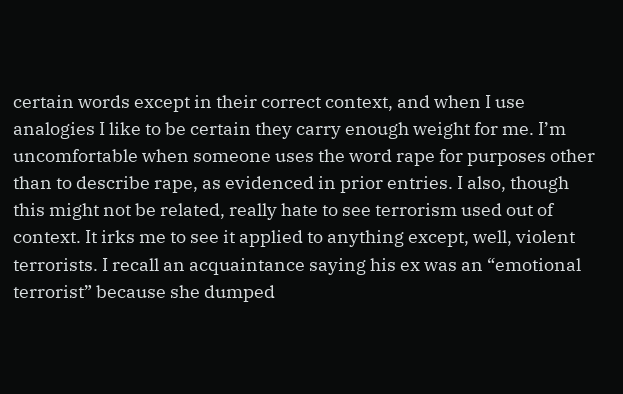certain words except in their correct context, and when I use analogies I like to be certain they carry enough weight for me. I’m uncomfortable when someone uses the word rape for purposes other than to describe rape, as evidenced in prior entries. I also, though this might not be related, really hate to see terrorism used out of context. It irks me to see it applied to anything except, well, violent terrorists. I recall an acquaintance saying his ex was an “emotional terrorist” because she dumped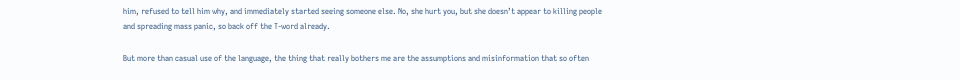him, refused to tell him why, and immediately started seeing someone else. No, she hurt you, but she doesn’t appear to killing people and spreading mass panic, so back off the T-word already.

But more than casual use of the language, the thing that really bothers me are the assumptions and misinformation that so often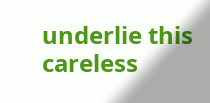underlie this careless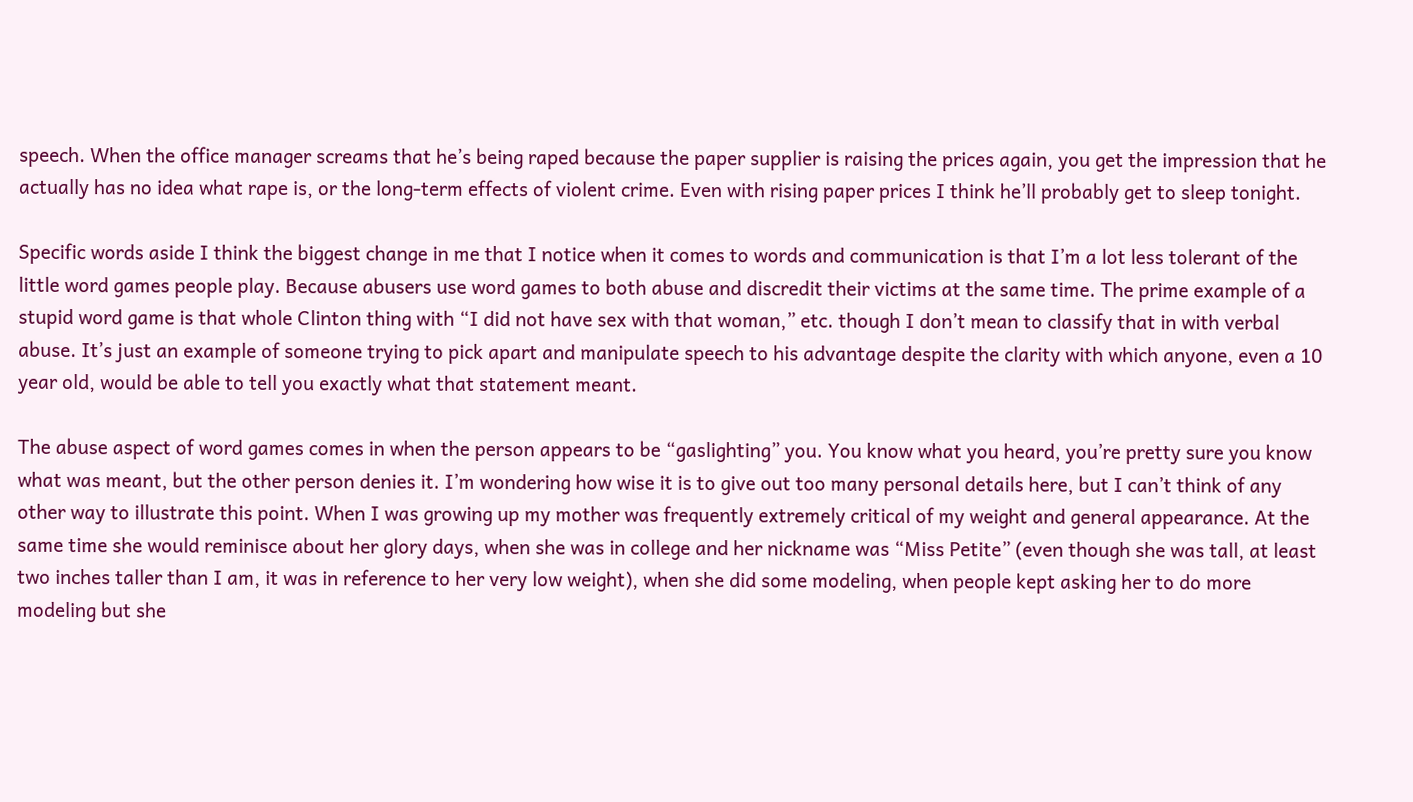speech. When the office manager screams that he’s being raped because the paper supplier is raising the prices again, you get the impression that he actually has no idea what rape is, or the long-term effects of violent crime. Even with rising paper prices I think he’ll probably get to sleep tonight.

Specific words aside I think the biggest change in me that I notice when it comes to words and communication is that I’m a lot less tolerant of the little word games people play. Because abusers use word games to both abuse and discredit their victims at the same time. The prime example of a stupid word game is that whole Clinton thing with “I did not have sex with that woman,” etc. though I don’t mean to classify that in with verbal abuse. It’s just an example of someone trying to pick apart and manipulate speech to his advantage despite the clarity with which anyone, even a 10 year old, would be able to tell you exactly what that statement meant.

The abuse aspect of word games comes in when the person appears to be “gaslighting” you. You know what you heard, you’re pretty sure you know what was meant, but the other person denies it. I’m wondering how wise it is to give out too many personal details here, but I can’t think of any other way to illustrate this point. When I was growing up my mother was frequently extremely critical of my weight and general appearance. At the same time she would reminisce about her glory days, when she was in college and her nickname was “Miss Petite” (even though she was tall, at least two inches taller than I am, it was in reference to her very low weight), when she did some modeling, when people kept asking her to do more modeling but she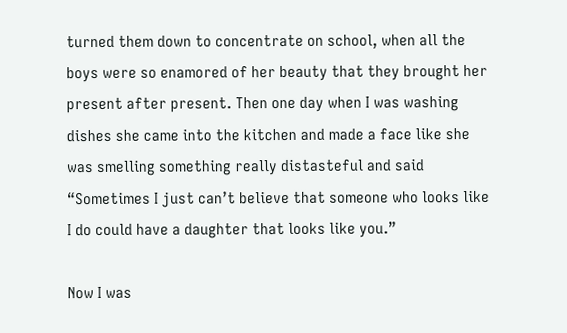turned them down to concentrate on school, when all the boys were so enamored of her beauty that they brought her present after present. Then one day when I was washing dishes she came into the kitchen and made a face like she was smelling something really distasteful and said “Sometimes I just can’t believe that someone who looks like I do could have a daughter that looks like you.”

Now I was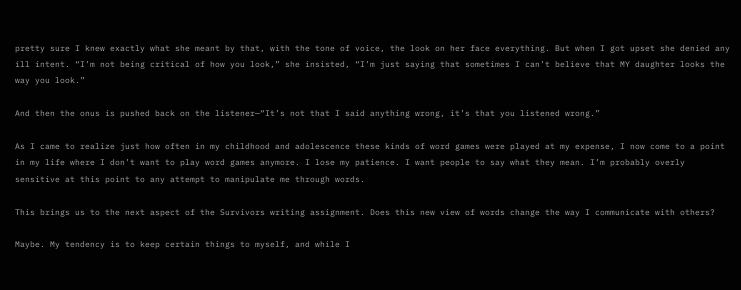pretty sure I knew exactly what she meant by that, with the tone of voice, the look on her face everything. But when I got upset she denied any ill intent. “I’m not being critical of how you look,” she insisted, “I’m just saying that sometimes I can’t believe that MY daughter looks the way you look.”

And then the onus is pushed back on the listener—“It’s not that I said anything wrong, it’s that you listened wrong.”

As I came to realize just how often in my childhood and adolescence these kinds of word games were played at my expense, I now come to a point in my life where I don’t want to play word games anymore. I lose my patience. I want people to say what they mean. I’m probably overly sensitive at this point to any attempt to manipulate me through words.

This brings us to the next aspect of the Survivors writing assignment. Does this new view of words change the way I communicate with others?

Maybe. My tendency is to keep certain things to myself, and while I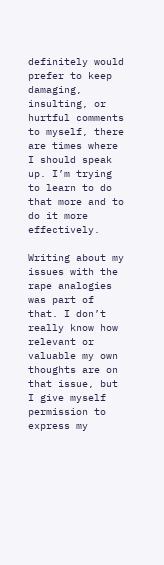definitely would prefer to keep damaging, insulting, or hurtful comments to myself, there are times where I should speak up. I’m trying to learn to do that more and to do it more effectively.

Writing about my issues with the rape analogies was part of that. I don’t really know how relevant or valuable my own thoughts are on that issue, but I give myself permission to express my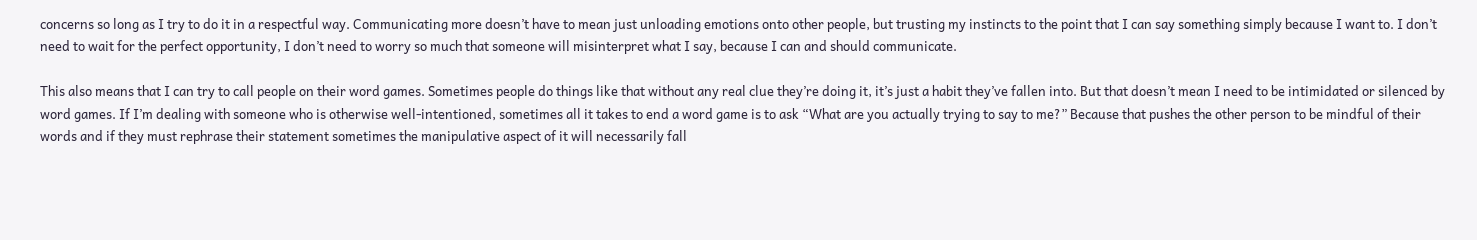concerns so long as I try to do it in a respectful way. Communicating more doesn’t have to mean just unloading emotions onto other people, but trusting my instincts to the point that I can say something simply because I want to. I don’t need to wait for the perfect opportunity, I don’t need to worry so much that someone will misinterpret what I say, because I can and should communicate.

This also means that I can try to call people on their word games. Sometimes people do things like that without any real clue they’re doing it, it’s just a habit they’ve fallen into. But that doesn’t mean I need to be intimidated or silenced by word games. If I’m dealing with someone who is otherwise well-intentioned, sometimes all it takes to end a word game is to ask “What are you actually trying to say to me?” Because that pushes the other person to be mindful of their words and if they must rephrase their statement sometimes the manipulative aspect of it will necessarily fall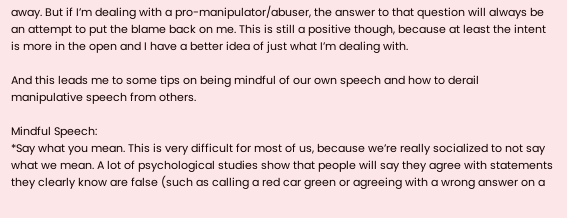away. But if I’m dealing with a pro-manipulator/abuser, the answer to that question will always be an attempt to put the blame back on me. This is still a positive though, because at least the intent is more in the open and I have a better idea of just what I’m dealing with.

And this leads me to some tips on being mindful of our own speech and how to derail manipulative speech from others.

Mindful Speech:
*Say what you mean. This is very difficult for most of us, because we’re really socialized to not say what we mean. A lot of psychological studies show that people will say they agree with statements they clearly know are false (such as calling a red car green or agreeing with a wrong answer on a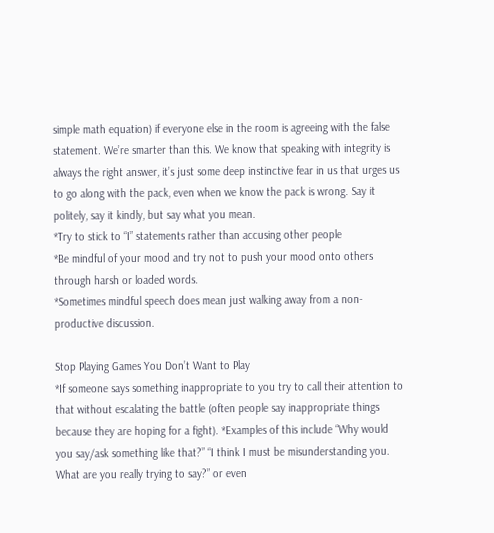simple math equation) if everyone else in the room is agreeing with the false statement. We’re smarter than this. We know that speaking with integrity is always the right answer, it’s just some deep instinctive fear in us that urges us to go along with the pack, even when we know the pack is wrong. Say it politely, say it kindly, but say what you mean.
*Try to stick to “I” statements rather than accusing other people
*Be mindful of your mood and try not to push your mood onto others through harsh or loaded words.
*Sometimes mindful speech does mean just walking away from a non-productive discussion.

Stop Playing Games You Don’t Want to Play
*If someone says something inappropriate to you try to call their attention to that without escalating the battle (often people say inappropriate things because they are hoping for a fight). *Examples of this include “Why would you say/ask something like that?” “I think I must be misunderstanding you. What are you really trying to say?” or even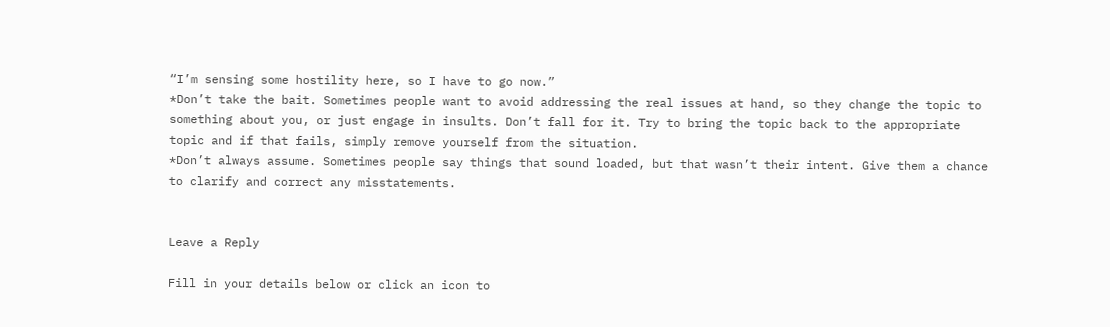“I’m sensing some hostility here, so I have to go now.”
*Don’t take the bait. Sometimes people want to avoid addressing the real issues at hand, so they change the topic to something about you, or just engage in insults. Don’t fall for it. Try to bring the topic back to the appropriate topic and if that fails, simply remove yourself from the situation.
*Don’t always assume. Sometimes people say things that sound loaded, but that wasn’t their intent. Give them a chance to clarify and correct any misstatements.


Leave a Reply

Fill in your details below or click an icon to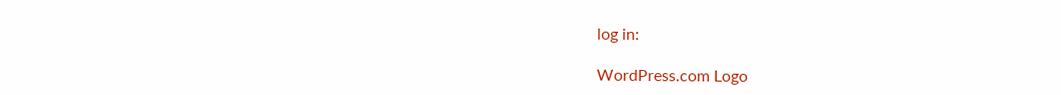log in:

WordPress.com Logo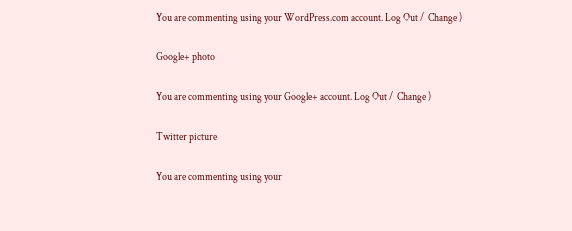You are commenting using your WordPress.com account. Log Out /  Change )

Google+ photo

You are commenting using your Google+ account. Log Out /  Change )

Twitter picture

You are commenting using your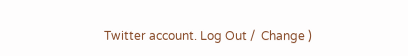Twitter account. Log Out /  Change )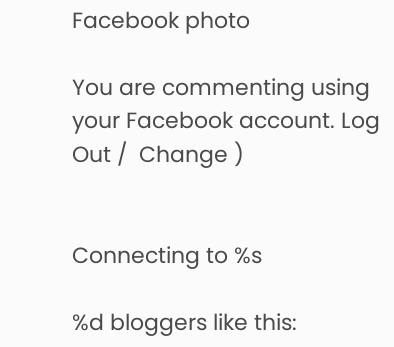Facebook photo

You are commenting using your Facebook account. Log Out /  Change )


Connecting to %s

%d bloggers like this: